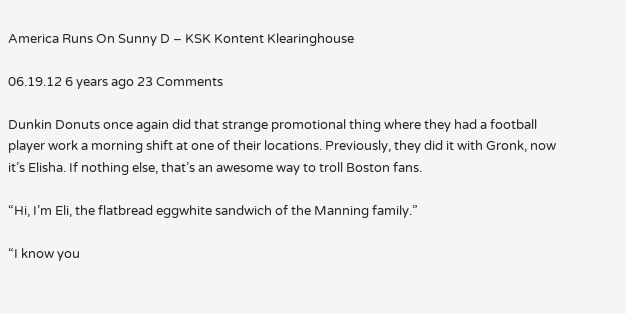America Runs On Sunny D – KSK Kontent Klearinghouse

06.19.12 6 years ago 23 Comments

Dunkin Donuts once again did that strange promotional thing where they had a football player work a morning shift at one of their locations. Previously, they did it with Gronk, now it’s Elisha. If nothing else, that’s an awesome way to troll Boston fans.

“Hi, I’m Eli, the flatbread eggwhite sandwich of the Manning family.”

“I know you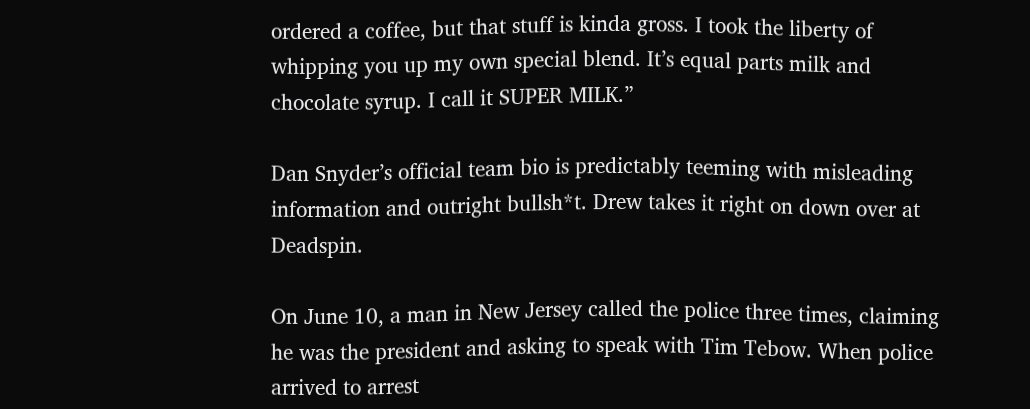ordered a coffee, but that stuff is kinda gross. I took the liberty of whipping you up my own special blend. It’s equal parts milk and chocolate syrup. I call it SUPER MILK.”

Dan Snyder’s official team bio is predictably teeming with misleading information and outright bullsh*t. Drew takes it right on down over at Deadspin.

On June 10, a man in New Jersey called the police three times, claiming he was the president and asking to speak with Tim Tebow. When police arrived to arrest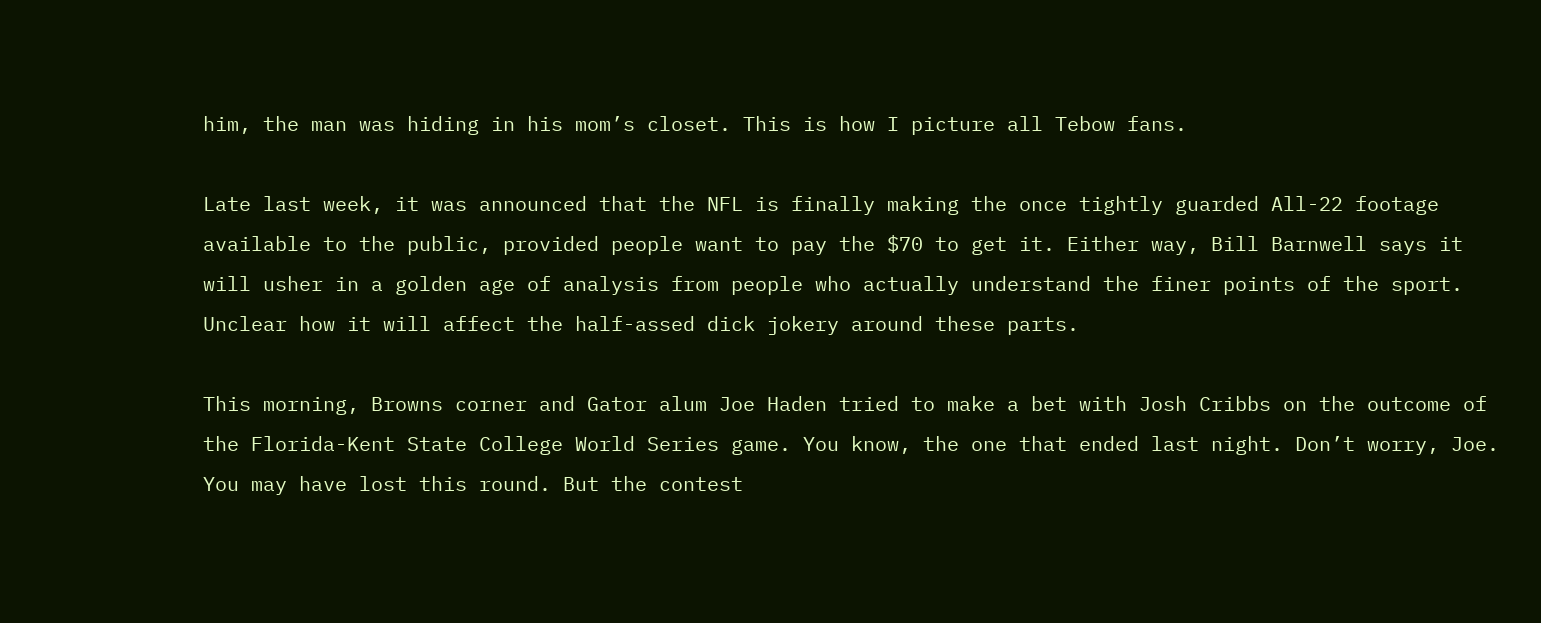him, the man was hiding in his mom’s closet. This is how I picture all Tebow fans.

Late last week, it was announced that the NFL is finally making the once tightly guarded All-22 footage available to the public, provided people want to pay the $70 to get it. Either way, Bill Barnwell says it will usher in a golden age of analysis from people who actually understand the finer points of the sport. Unclear how it will affect the half-assed dick jokery around these parts.

This morning, Browns corner and Gator alum Joe Haden tried to make a bet with Josh Cribbs on the outcome of the Florida-Kent State College World Series game. You know, the one that ended last night. Don’t worry, Joe. You may have lost this round. But the contest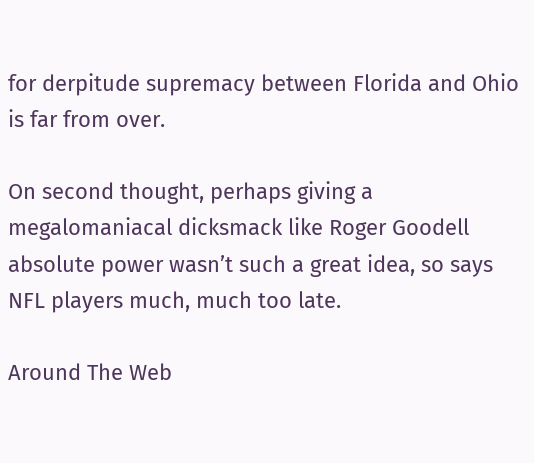for derpitude supremacy between Florida and Ohio is far from over.

On second thought, perhaps giving a megalomaniacal dicksmack like Roger Goodell absolute power wasn’t such a great idea, so says NFL players much, much too late.

Around The Web